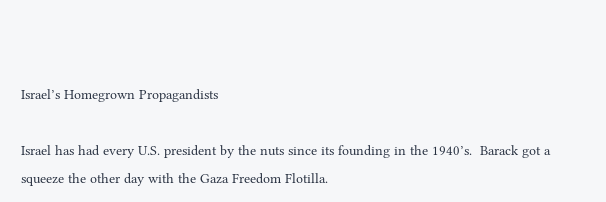Israel’s Homegrown Propagandists

Israel has had every U.S. president by the nuts since its founding in the 1940’s.  Barack got a squeeze the other day with the Gaza Freedom Flotilla.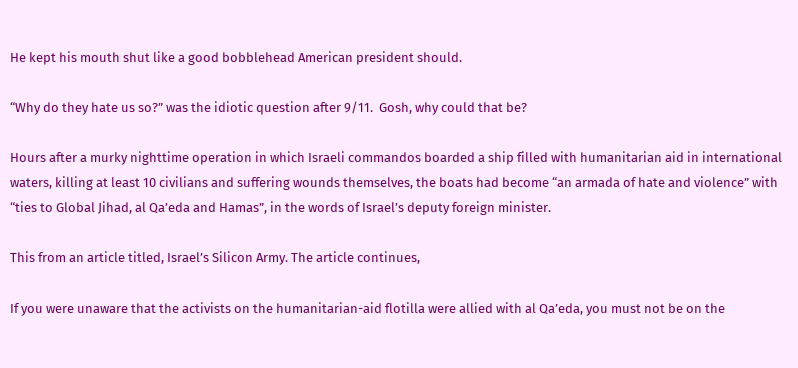He kept his mouth shut like a good bobblehead American president should.

“Why do they hate us so?” was the idiotic question after 9/11.  Gosh, why could that be?

Hours after a murky nighttime operation in which Israeli commandos boarded a ship filled with humanitarian aid in international waters, killing at least 10 civilians and suffering wounds themselves, the boats had become “an armada of hate and violence” with “ties to Global Jihad, al Qa’eda and Hamas”, in the words of Israel’s deputy foreign minister.

This from an article titled, Israel’s Silicon Army. The article continues,

If you were unaware that the activists on the humanitarian-aid flotilla were allied with al Qa’eda, you must not be on the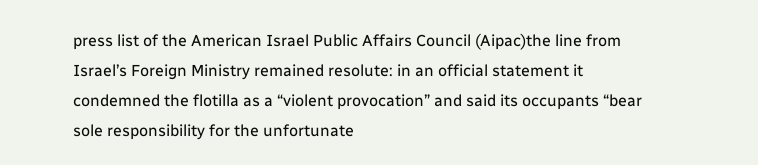press list of the American Israel Public Affairs Council (Aipac)the line from Israel’s Foreign Ministry remained resolute: in an official statement it condemned the flotilla as a “violent provocation” and said its occupants “bear sole responsibility for the unfortunate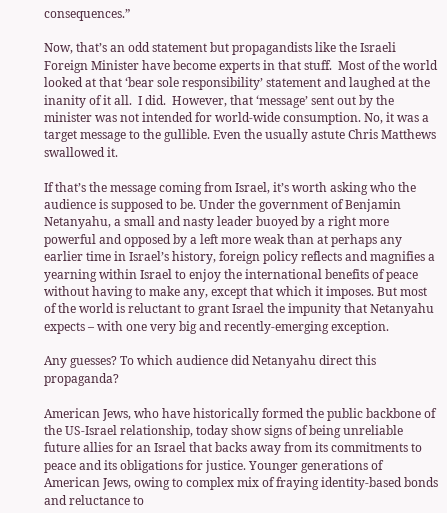consequences.”

Now, that’s an odd statement but propagandists like the Israeli Foreign Minister have become experts in that stuff.  Most of the world looked at that ‘bear sole responsibility’ statement and laughed at the inanity of it all.  I did.  However, that ‘message’ sent out by the minister was not intended for world-wide consumption. No, it was a target message to the gullible. Even the usually astute Chris Matthews  swallowed it.

If that’s the message coming from Israel, it’s worth asking who the audience is supposed to be. Under the government of Benjamin Netanyahu, a small and nasty leader buoyed by a right more powerful and opposed by a left more weak than at perhaps any earlier time in Israel’s history, foreign policy reflects and magnifies a yearning within Israel to enjoy the international benefits of peace without having to make any, except that which it imposes. But most of the world is reluctant to grant Israel the impunity that Netanyahu expects – with one very big and recently-emerging exception.

Any guesses? To which audience did Netanyahu direct this propaganda?

American Jews, who have historically formed the public backbone of the US-Israel relationship, today show signs of being unreliable future allies for an Israel that backs away from its commitments to peace and its obligations for justice. Younger generations of American Jews, owing to complex mix of fraying identity-based bonds and reluctance to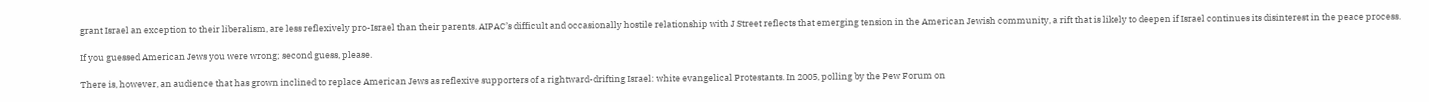grant Israel an exception to their liberalism, are less reflexively pro-Israel than their parents. AIPAC’s difficult and occasionally hostile relationship with J Street reflects that emerging tension in the American Jewish community, a rift that is likely to deepen if Israel continues its disinterest in the peace process.

If you guessed American Jews you were wrong; second guess, please.

There is, however, an audience that has grown inclined to replace American Jews as reflexive supporters of a rightward-drifting Israel: white evangelical Protestants. In 2005, polling by the Pew Forum on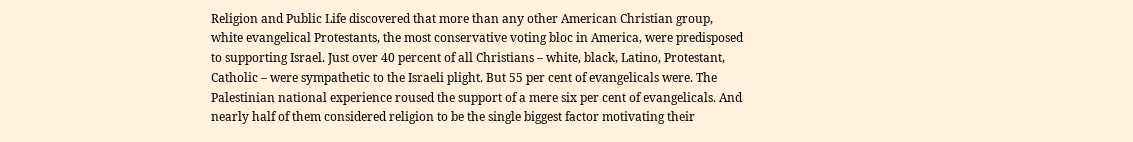Religion and Public Life discovered that more than any other American Christian group, white evangelical Protestants, the most conservative voting bloc in America, were predisposed to supporting Israel. Just over 40 percent of all Christians – white, black, Latino, Protestant, Catholic – were sympathetic to the Israeli plight. But 55 per cent of evangelicals were. The Palestinian national experience roused the support of a mere six per cent of evangelicals. And nearly half of them considered religion to be the single biggest factor motivating their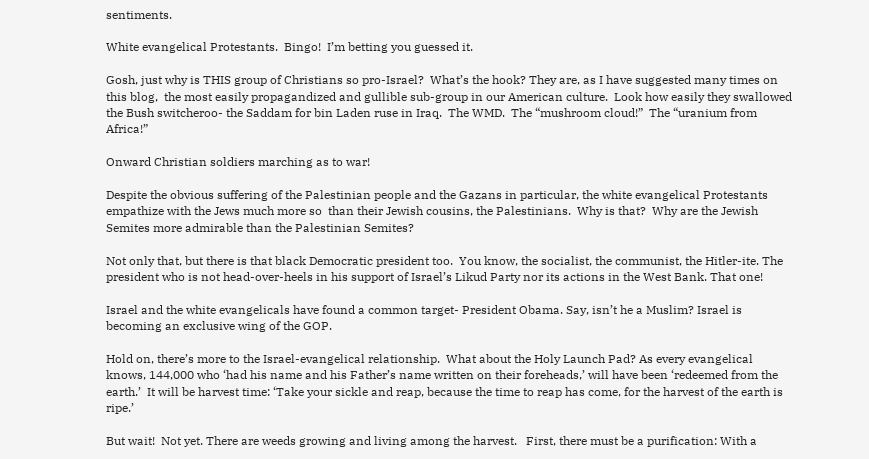sentiments.

White evangelical Protestants.  Bingo!  I’m betting you guessed it.

Gosh, just why is THIS group of Christians so pro-Israel?  What’s the hook? They are, as I have suggested many times on this blog,  the most easily propagandized and gullible sub-group in our American culture.  Look how easily they swallowed the Bush switcheroo- the Saddam for bin Laden ruse in Iraq.  The WMD.  The “mushroom cloud!”  The “uranium from Africa!”

Onward Christian soldiers marching as to war!

Despite the obvious suffering of the Palestinian people and the Gazans in particular, the white evangelical Protestants  empathize with the Jews much more so  than their Jewish cousins, the Palestinians.  Why is that?  Why are the Jewish Semites more admirable than the Palestinian Semites?

Not only that, but there is that black Democratic president too.  You know, the socialist, the communist, the Hitler-ite. The president who is not head-over-heels in his support of Israel’s Likud Party nor its actions in the West Bank. That one!

Israel and the white evangelicals have found a common target- President Obama. Say, isn’t he a Muslim? Israel is becoming an exclusive wing of the GOP.

Hold on, there’s more to the Israel-evangelical relationship.  What about the Holy Launch Pad? As every evangelical knows, 144,000 who ‘had his name and his Father’s name written on their foreheads,’ will have been ‘redeemed from the earth.’  It will be harvest time: ‘Take your sickle and reap, because the time to reap has come, for the harvest of the earth is ripe.’

But wait!  Not yet. There are weeds growing and living among the harvest.   First, there must be a purification: With a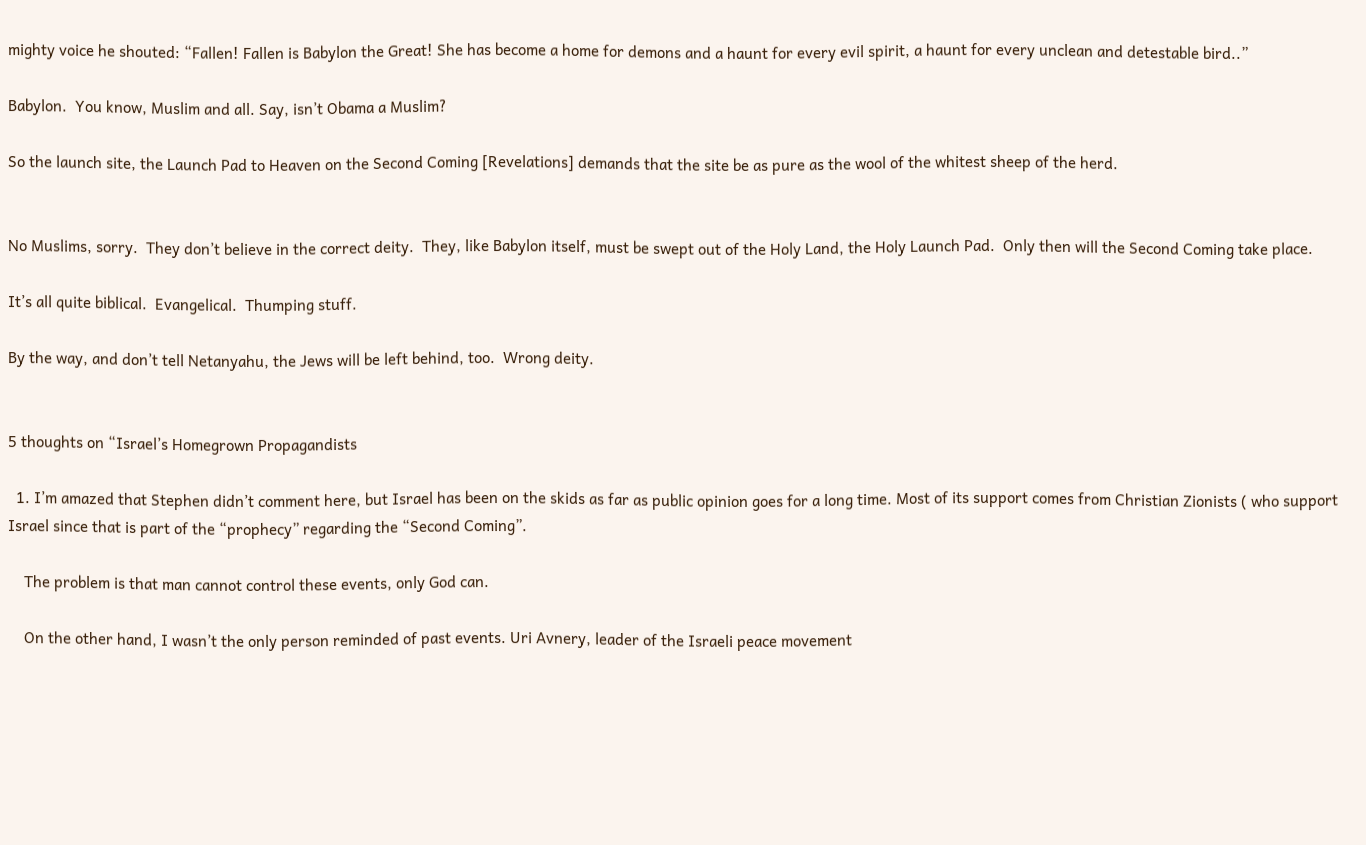mighty voice he shouted: “Fallen! Fallen is Babylon the Great! She has become a home for demons and a haunt for every evil spirit, a haunt for every unclean and detestable bird..”

Babylon.  You know, Muslim and all. Say, isn’t Obama a Muslim?

So the launch site, the Launch Pad to Heaven on the Second Coming [Revelations] demands that the site be as pure as the wool of the whitest sheep of the herd.


No Muslims, sorry.  They don’t believe in the correct deity.  They, like Babylon itself, must be swept out of the Holy Land, the Holy Launch Pad.  Only then will the Second Coming take place.

It’s all quite biblical.  Evangelical.  Thumping stuff.

By the way, and don’t tell Netanyahu, the Jews will be left behind, too.  Wrong deity.


5 thoughts on “Israel’s Homegrown Propagandists

  1. I’m amazed that Stephen didn’t comment here, but Israel has been on the skids as far as public opinion goes for a long time. Most of its support comes from Christian Zionists ( who support Israel since that is part of the “prophecy” regarding the “Second Coming”.

    The problem is that man cannot control these events, only God can.

    On the other hand, I wasn’t the only person reminded of past events. Uri Avnery, leader of the Israeli peace movement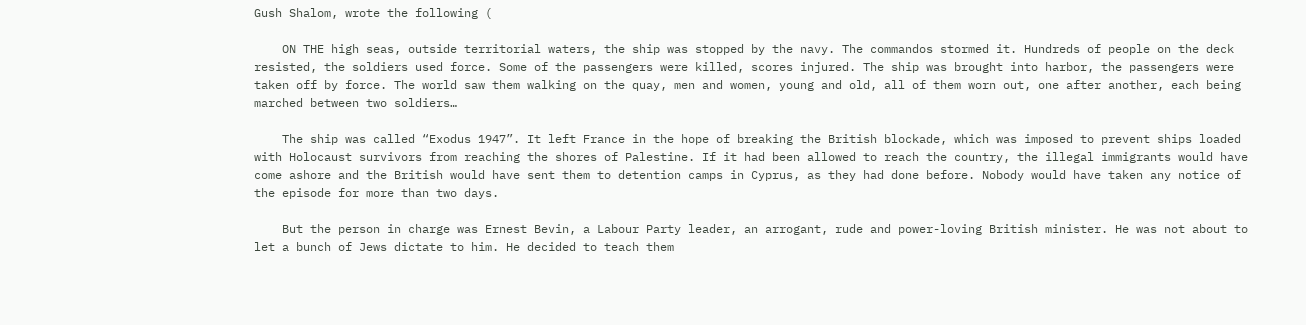Gush Shalom, wrote the following (

    ON THE high seas, outside territorial waters, the ship was stopped by the navy. The commandos stormed it. Hundreds of people on the deck resisted, the soldiers used force. Some of the passengers were killed, scores injured. The ship was brought into harbor, the passengers were taken off by force. The world saw them walking on the quay, men and women, young and old, all of them worn out, one after another, each being marched between two soldiers…

    The ship was called “Exodus 1947”. It left France in the hope of breaking the British blockade, which was imposed to prevent ships loaded with Holocaust survivors from reaching the shores of Palestine. If it had been allowed to reach the country, the illegal immigrants would have come ashore and the British would have sent them to detention camps in Cyprus, as they had done before. Nobody would have taken any notice of the episode for more than two days.

    But the person in charge was Ernest Bevin, a Labour Party leader, an arrogant, rude and power-loving British minister. He was not about to let a bunch of Jews dictate to him. He decided to teach them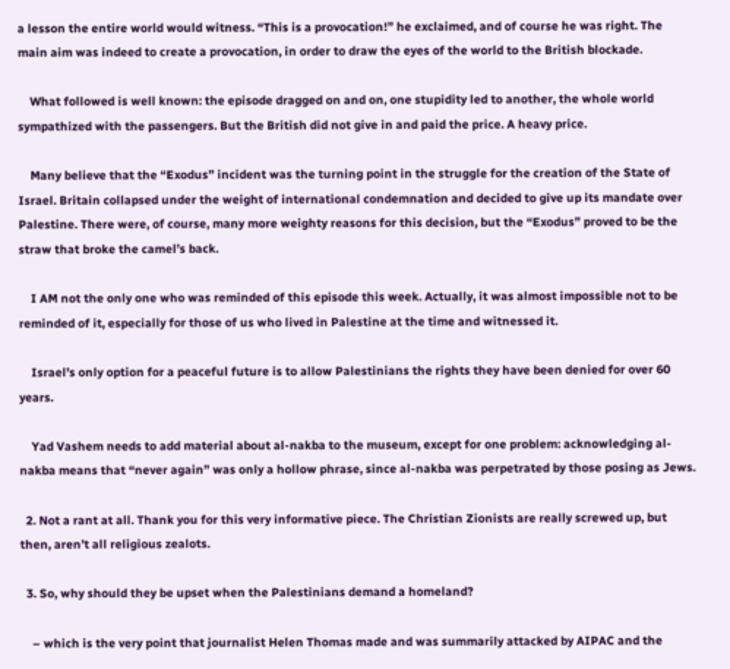a lesson the entire world would witness. “This is a provocation!” he exclaimed, and of course he was right. The main aim was indeed to create a provocation, in order to draw the eyes of the world to the British blockade.

    What followed is well known: the episode dragged on and on, one stupidity led to another, the whole world sympathized with the passengers. But the British did not give in and paid the price. A heavy price.

    Many believe that the “Exodus” incident was the turning point in the struggle for the creation of the State of Israel. Britain collapsed under the weight of international condemnation and decided to give up its mandate over Palestine. There were, of course, many more weighty reasons for this decision, but the “Exodus” proved to be the straw that broke the camel’s back.

    I AM not the only one who was reminded of this episode this week. Actually, it was almost impossible not to be reminded of it, especially for those of us who lived in Palestine at the time and witnessed it.

    Israel’s only option for a peaceful future is to allow Palestinians the rights they have been denied for over 60 years.

    Yad Vashem needs to add material about al-nakba to the museum, except for one problem: acknowledging al-nakba means that “never again” was only a hollow phrase, since al-nakba was perpetrated by those posing as Jews.

  2. Not a rant at all. Thank you for this very informative piece. The Christian Zionists are really screwed up, but then, aren’t all religious zealots.

  3. So, why should they be upset when the Palestinians demand a homeland?

    – which is the very point that journalist Helen Thomas made and was summarily attacked by AIPAC and the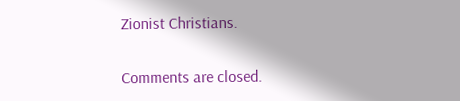Zionist Christians.

Comments are closed.